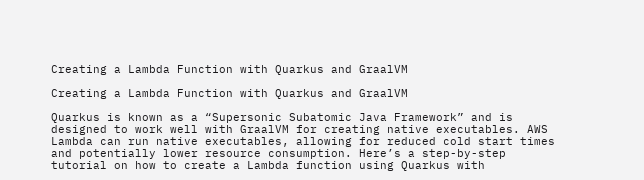Creating a Lambda Function with Quarkus and GraalVM

Creating a Lambda Function with Quarkus and GraalVM

Quarkus is known as a “Supersonic Subatomic Java Framework” and is designed to work well with GraalVM for creating native executables. AWS Lambda can run native executables, allowing for reduced cold start times and potentially lower resource consumption. Here’s a step-by-step tutorial on how to create a Lambda function using Quarkus with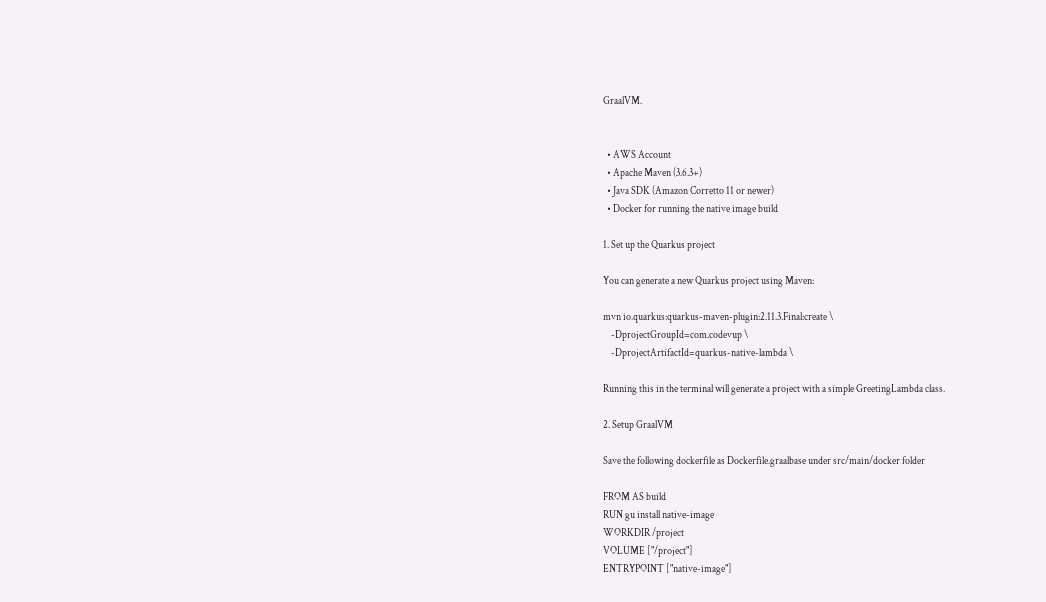GraalVM.


  • AWS Account
  • Apache Maven (3.6.3+)
  • Java SDK (Amazon Corretto 11 or newer)
  • Docker for running the native image build

1. Set up the Quarkus project

You can generate a new Quarkus project using Maven:

mvn io.quarkus:quarkus-maven-plugin:2.11.3.Final:create \
    -DprojectGroupId=com.codevup \
    -DprojectArtifactId=quarkus-native-lambda \

Running this in the terminal will generate a project with a simple GreetingLambda class.

2. Setup GraalVM

Save the following dockerfile as Dockerfile.graalbase under src/main/docker folder

FROM AS build
RUN gu install native-image
WORKDIR /project
VOLUME ["/project"]
ENTRYPOINT ["native-image"]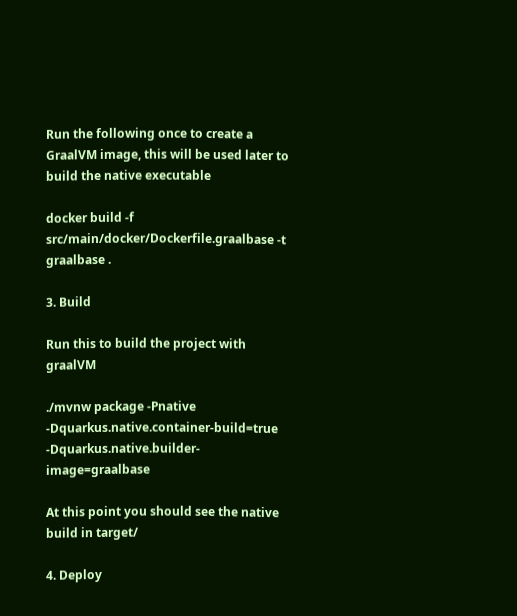Run the following once to create a GraalVM image, this will be used later to build the native executable

docker build -f src/main/docker/Dockerfile.graalbase -t graalbase .

3. Build

Run this to build the project with graalVM

./mvnw package -Pnative -Dquarkus.native.container-build=true -Dquarkus.native.builder-image=graalbase

At this point you should see the native build in target/

4. Deploy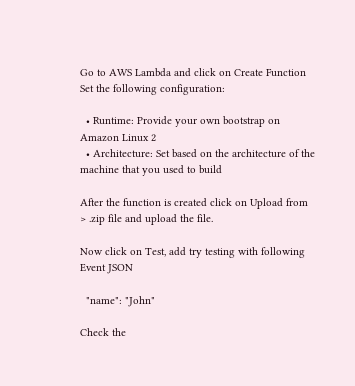Go to AWS Lambda and click on Create Function Set the following configuration:

  • Runtime: Provide your own bootstrap on Amazon Linux 2
  • Architecture: Set based on the architecture of the machine that you used to build

After the function is created click on Upload from > .zip file and upload the file.

Now click on Test, add try testing with following Event JSON

  "name": "John"

Check the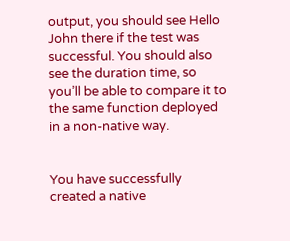output, you should see Hello John there if the test was successful. You should also see the duration time, so you’ll be able to compare it to the same function deployed in a non-native way.


You have successfully created a native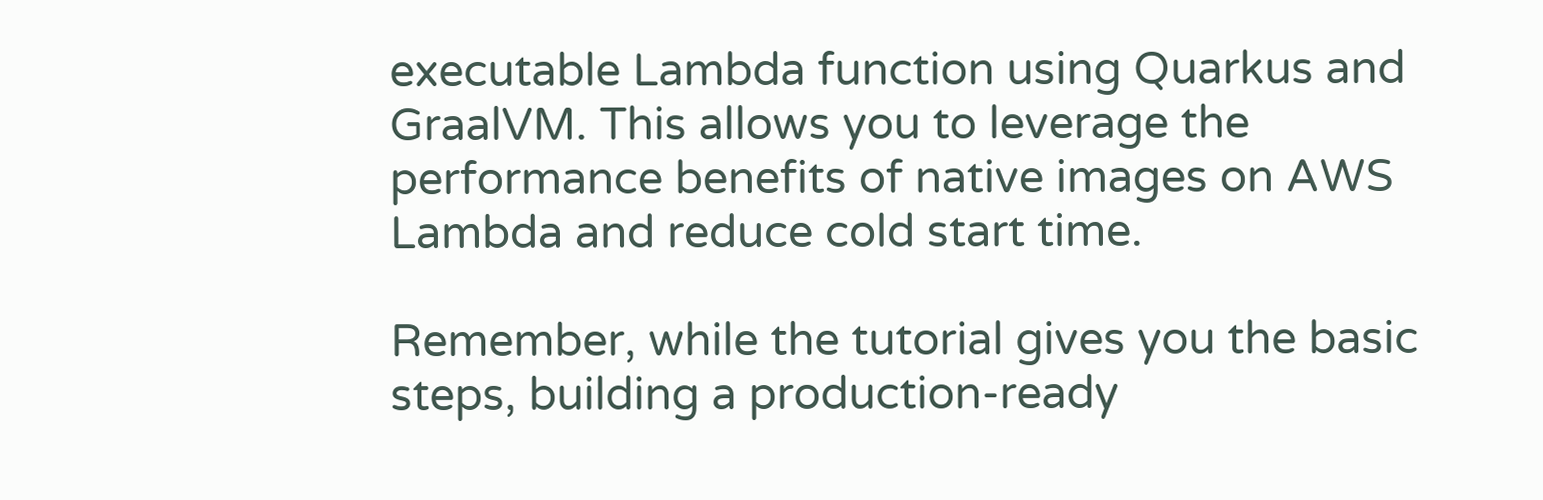executable Lambda function using Quarkus and GraalVM. This allows you to leverage the performance benefits of native images on AWS Lambda and reduce cold start time.

Remember, while the tutorial gives you the basic steps, building a production-ready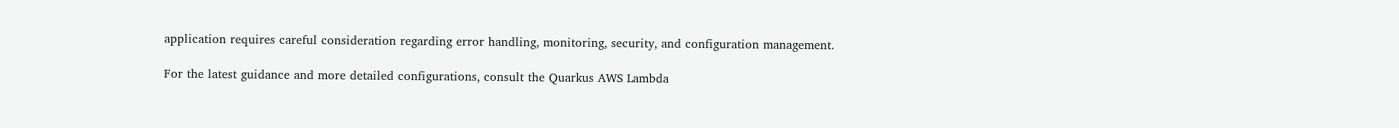application requires careful consideration regarding error handling, monitoring, security, and configuration management.

For the latest guidance and more detailed configurations, consult the Quarkus AWS Lambda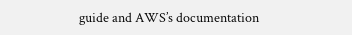guide and AWS’s documentation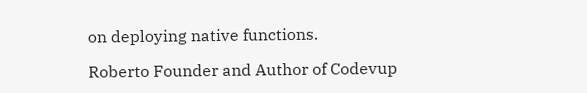on deploying native functions.

Roberto Founder and Author of Codevup